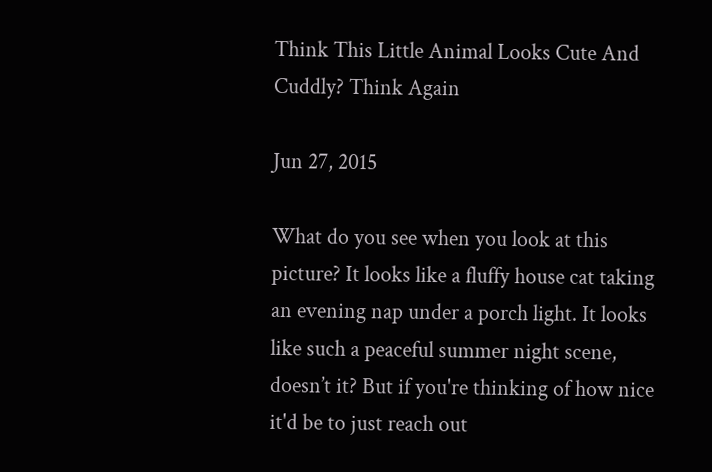Think This Little Animal Looks Cute And Cuddly? Think Again

Jun 27, 2015

What do you see when you look at this picture? It looks like a fluffy house cat taking an evening nap under a porch light. It looks like such a peaceful summer night scene, doesn’t it? But if you're thinking of how nice it'd be to just reach out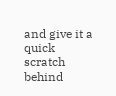and give it a quick scratch behind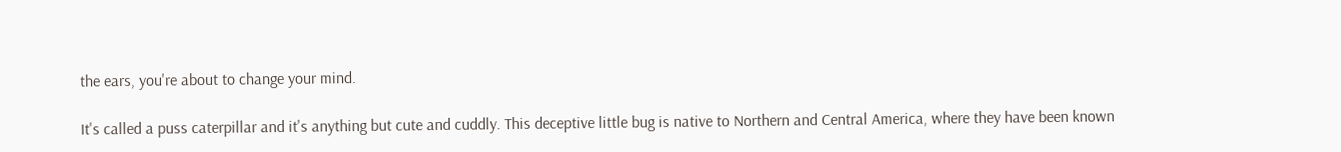the ears, you're about to change your mind.

It's called a puss caterpillar and it's anything but cute and cuddly. This deceptive little bug is native to Northern and Central America, where they have been known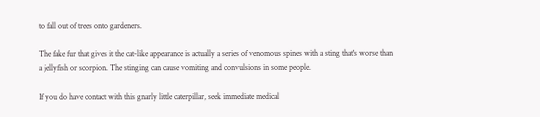to fall out of trees onto gardeners.

The fake fur that gives it the cat-like appearance is actually a series of venomous spines with a sting that's worse than a jellyfish or scorpion. The stinging can cause vomiting and convulsions in some people.

If you do have contact with this gnarly little caterpillar, seek immediate medical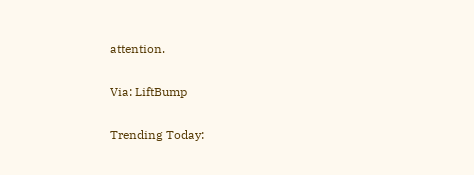attention.

Via: LiftBump

Trending Today: